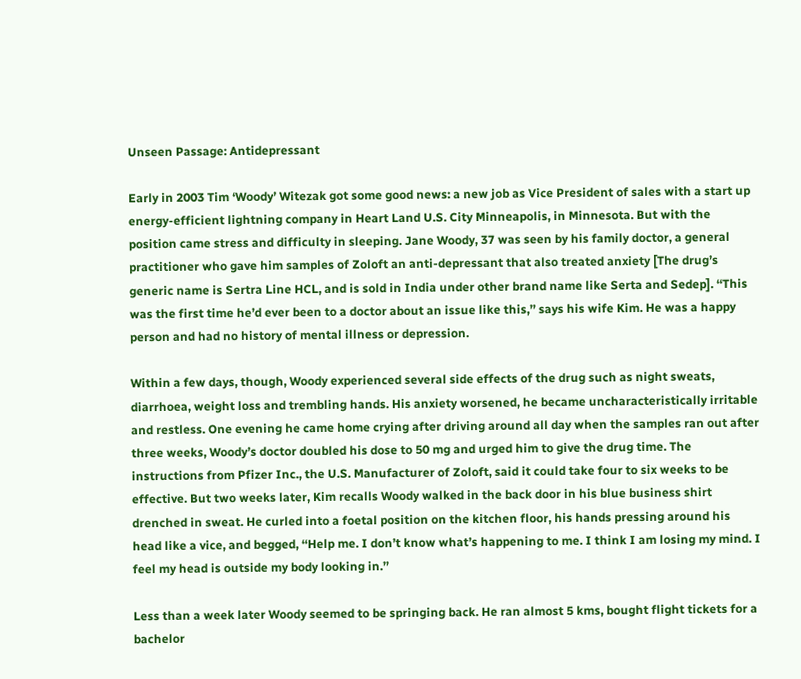Unseen Passage: Antidepressant

Early in 2003 Tim ‘Woody’ Witezak got some good news: a new job as Vice President of sales with a start up energy-efficient lightning company in Heart Land U.S. City Minneapolis, in Minnesota. But with the position came stress and difficulty in sleeping. Jane Woody, 37 was seen by his family doctor, a general practitioner who gave him samples of Zoloft an anti-depressant that also treated anxiety [The drug’s generic name is Sertra Line HCL, and is sold in India under other brand name like Serta and Sedep]. ‘‘This was the first time he’d ever been to a doctor about an issue like this,’’ says his wife Kim. He was a happy person and had no history of mental illness or depression.

Within a few days, though, Woody experienced several side effects of the drug such as night sweats, diarrhoea, weight loss and trembling hands. His anxiety worsened, he became uncharacteristically irritable and restless. One evening he came home crying after driving around all day when the samples ran out after three weeks, Woody’s doctor doubled his dose to 50 mg and urged him to give the drug time. The instructions from Pfizer Inc., the U.S. Manufacturer of Zoloft, said it could take four to six weeks to be effective. But two weeks later, Kim recalls Woody walked in the back door in his blue business shirt drenched in sweat. He curled into a foetal position on the kitchen floor, his hands pressing around his head like a vice, and begged, ‘‘Help me. I don’t know what’s happening to me. I think I am losing my mind. I feel my head is outside my body looking in.’’

Less than a week later Woody seemed to be springing back. He ran almost 5 kms, bought flight tickets for a bachelor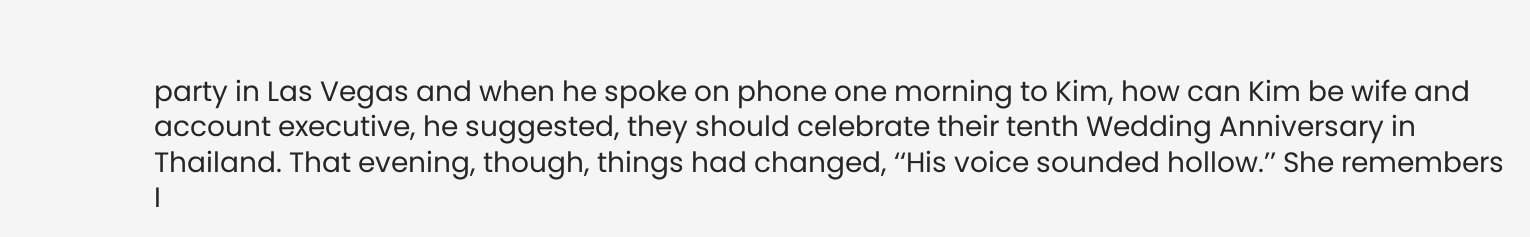party in Las Vegas and when he spoke on phone one morning to Kim, how can Kim be wife and account executive, he suggested, they should celebrate their tenth Wedding Anniversary in Thailand. That evening, though, things had changed, ‘‘His voice sounded hollow.’’ She remembers I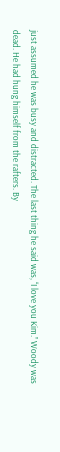just assumed he was busy and distracted. The last thing he said was, ‘‘I love you Kim.’’ Woody was dead. He had hung himself from the rafters. By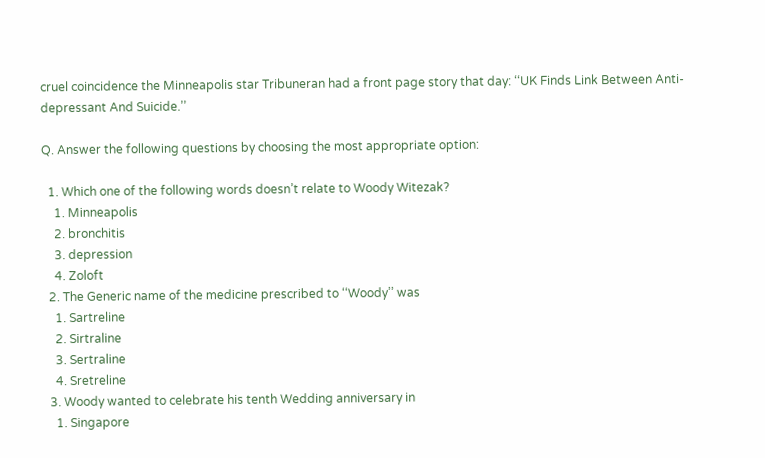cruel coincidence the Minneapolis star Tribuneran had a front page story that day: ‘‘UK Finds Link Between Anti-depressant And Suicide.’’

Q. Answer the following questions by choosing the most appropriate option:

  1. Which one of the following words doesn’t relate to Woody Witezak?
    1. Minneapolis
    2. bronchitis
    3. depression
    4. Zoloft
  2. The Generic name of the medicine prescribed to ‘‘Woody’’ was
    1. Sartreline
    2. Sirtraline
    3. Sertraline
    4. Sretreline
  3. Woody wanted to celebrate his tenth Wedding anniversary in
    1. Singapore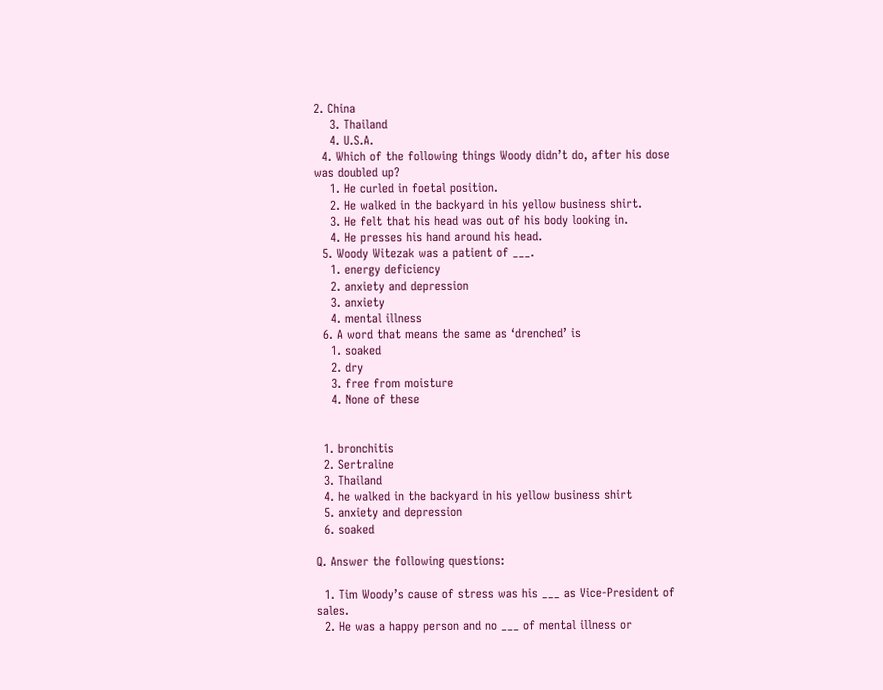2. China
    3. Thailand
    4. U.S.A.
  4. Which of the following things Woody didn’t do, after his dose was doubled up?
    1. He curled in foetal position.
    2. He walked in the backyard in his yellow business shirt.
    3. He felt that his head was out of his body looking in.
    4. He presses his hand around his head.
  5. Woody Witezak was a patient of ___.
    1. energy deficiency
    2. anxiety and depression
    3. anxiety
    4. mental illness
  6. A word that means the same as ‘drenched’ is
    1. soaked
    2. dry
    3. free from moisture
    4. None of these


  1. bronchitis
  2. Sertraline
  3. Thailand
  4. he walked in the backyard in his yellow business shirt
  5. anxiety and depression
  6. soaked

Q. Answer the following questions:

  1. Tim Woody’s cause of stress was his ___ as Vice-President of sales.
  2. He was a happy person and no ___ of mental illness or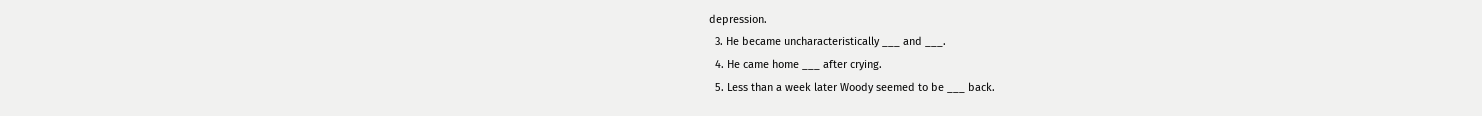depression.
  3. He became uncharacteristically ___ and ___.
  4. He came home ___ after crying.
  5. Less than a week later Woody seemed to be ___ back.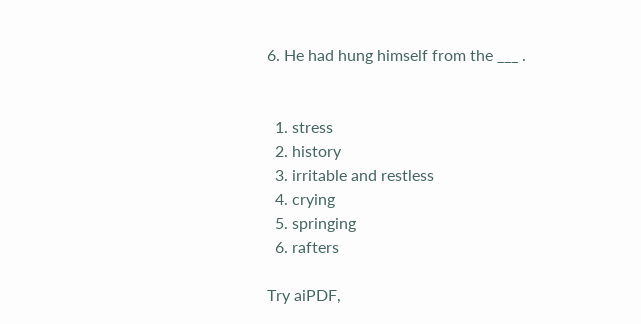6. He had hung himself from the ___ .


  1. stress
  2. history
  3. irritable and restless
  4. crying
  5. springing
  6. rafters

Try aiPDF,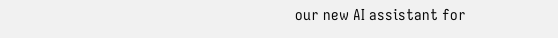our new AI assistant for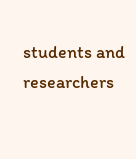students and researchers